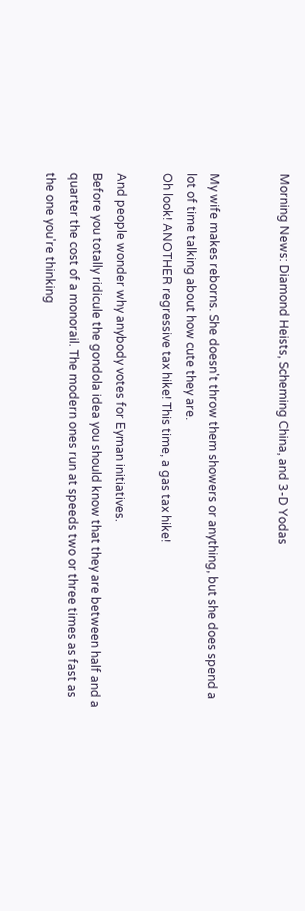Morning News: Diamond Heists, Scheming China, and 3-D Yodas


My wife makes reborns. She doesn't throw them showers or anything, but she does spend a lot of time talking about how cute they are.
Oh look! ANOTHER regressive tax hike! This time, a gas tax hike!

And people wonder why anybody votes for Eyman initiatives.
Before you totally ridicule the gondola idea you should know that they are between half and a quarter the cost of a monorail. The modern ones run at speeds two or three times as fast as the one you're thinking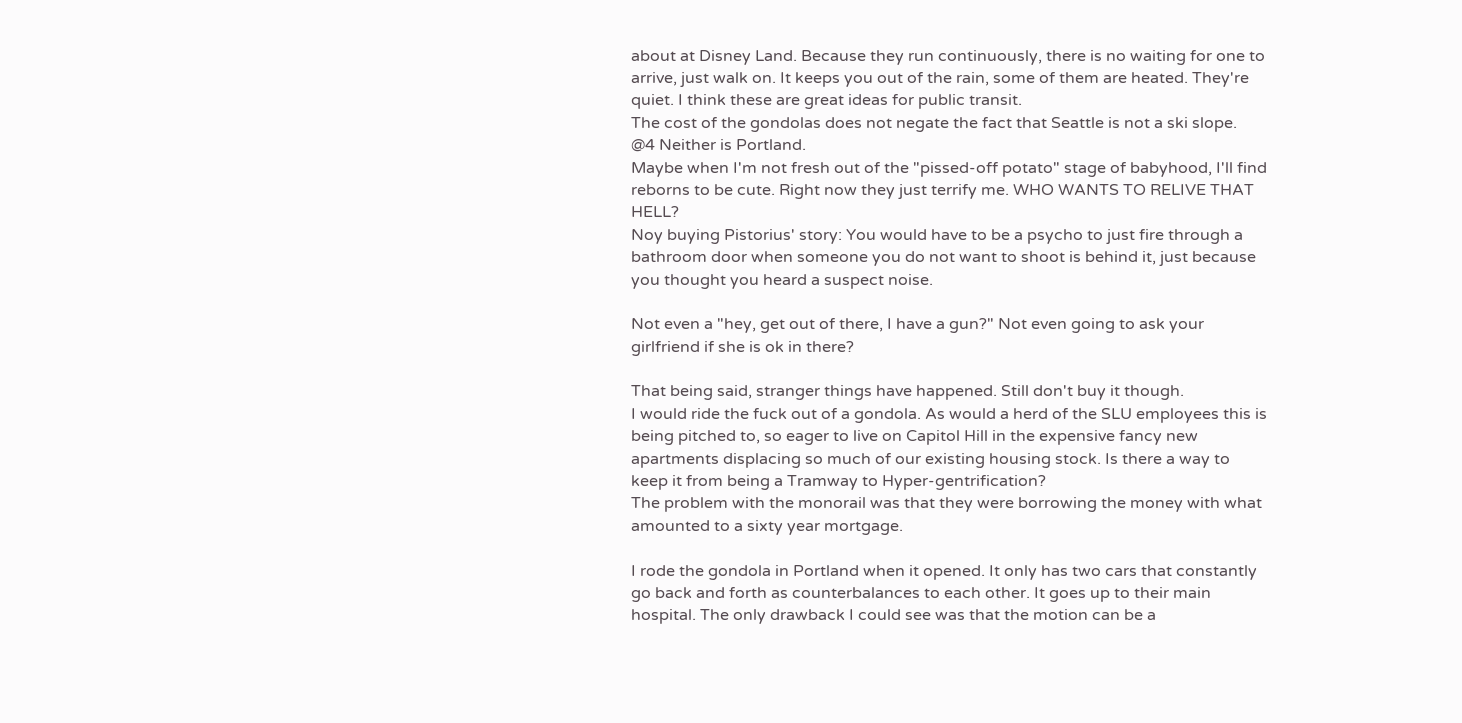about at Disney Land. Because they run continuously, there is no waiting for one to arrive, just walk on. It keeps you out of the rain, some of them are heated. They're quiet. I think these are great ideas for public transit.
The cost of the gondolas does not negate the fact that Seattle is not a ski slope.
@4 Neither is Portland.
Maybe when I'm not fresh out of the "pissed-off potato" stage of babyhood, I'll find reborns to be cute. Right now they just terrify me. WHO WANTS TO RELIVE THAT HELL?
Noy buying Pistorius' story: You would have to be a psycho to just fire through a bathroom door when someone you do not want to shoot is behind it, just because you thought you heard a suspect noise.

Not even a "hey, get out of there, I have a gun?" Not even going to ask your girlfriend if she is ok in there?

That being said, stranger things have happened. Still don't buy it though.
I would ride the fuck out of a gondola. As would a herd of the SLU employees this is being pitched to, so eager to live on Capitol Hill in the expensive fancy new apartments displacing so much of our existing housing stock. Is there a way to keep it from being a Tramway to Hyper-gentrification?
The problem with the monorail was that they were borrowing the money with what amounted to a sixty year mortgage.

I rode the gondola in Portland when it opened. It only has two cars that constantly go back and forth as counterbalances to each other. It goes up to their main hospital. The only drawback I could see was that the motion can be a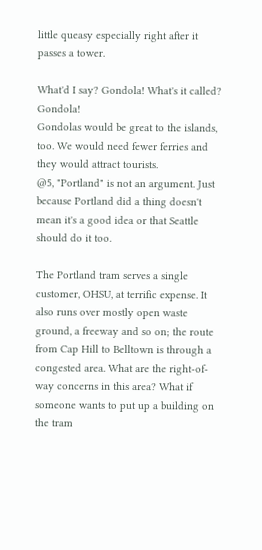little queasy especially right after it passes a tower.

What'd I say? Gondola! What's it called? Gondola!
Gondolas would be great to the islands, too. We would need fewer ferries and they would attract tourists.
@5, "Portland" is not an argument. Just because Portland did a thing doesn't mean it's a good idea or that Seattle should do it too.

The Portland tram serves a single customer, OHSU, at terrific expense. It also runs over mostly open waste ground, a freeway and so on; the route from Cap Hill to Belltown is through a congested area. What are the right-of-way concerns in this area? What if someone wants to put up a building on the tram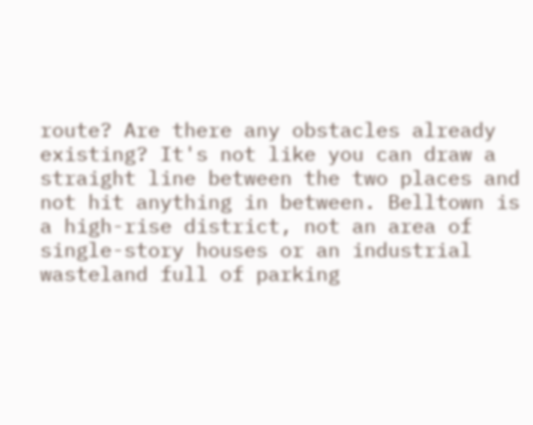route? Are there any obstacles already existing? It's not like you can draw a straight line between the two places and not hit anything in between. Belltown is a high-rise district, not an area of single-story houses or an industrial wasteland full of parking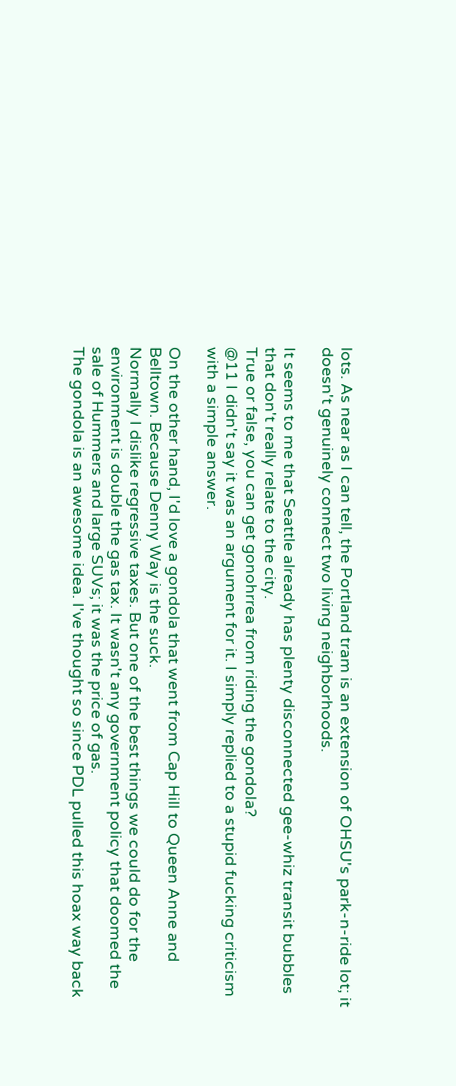lots. As near as I can tell, the Portland tram is an extension of OHSU's park-n-ride lot; it doesn't genuinely connect two living neighborhoods.

It seems to me that Seattle already has plenty disconnected gee-whiz transit bubbles that don't really relate to the city.
True or false, you can get gonohrrea from riding the gondola?
@11 I didn't say it was an argument for it. I simply replied to a stupid fucking criticism with a simple answer.

On the other hand, I'd love a gondola that went from Cap Hill to Queen Anne and Belltown. Because Denny Way is the suck.
Normally I dislike regressive taxes. But one of the best things we could do for the environment is double the gas tax. It wasn't any government policy that doomed the sale of Hummers and large SUVs; it was the price of gas.
The gondola is an awesome idea. I've thought so since PDL pulled this hoax way back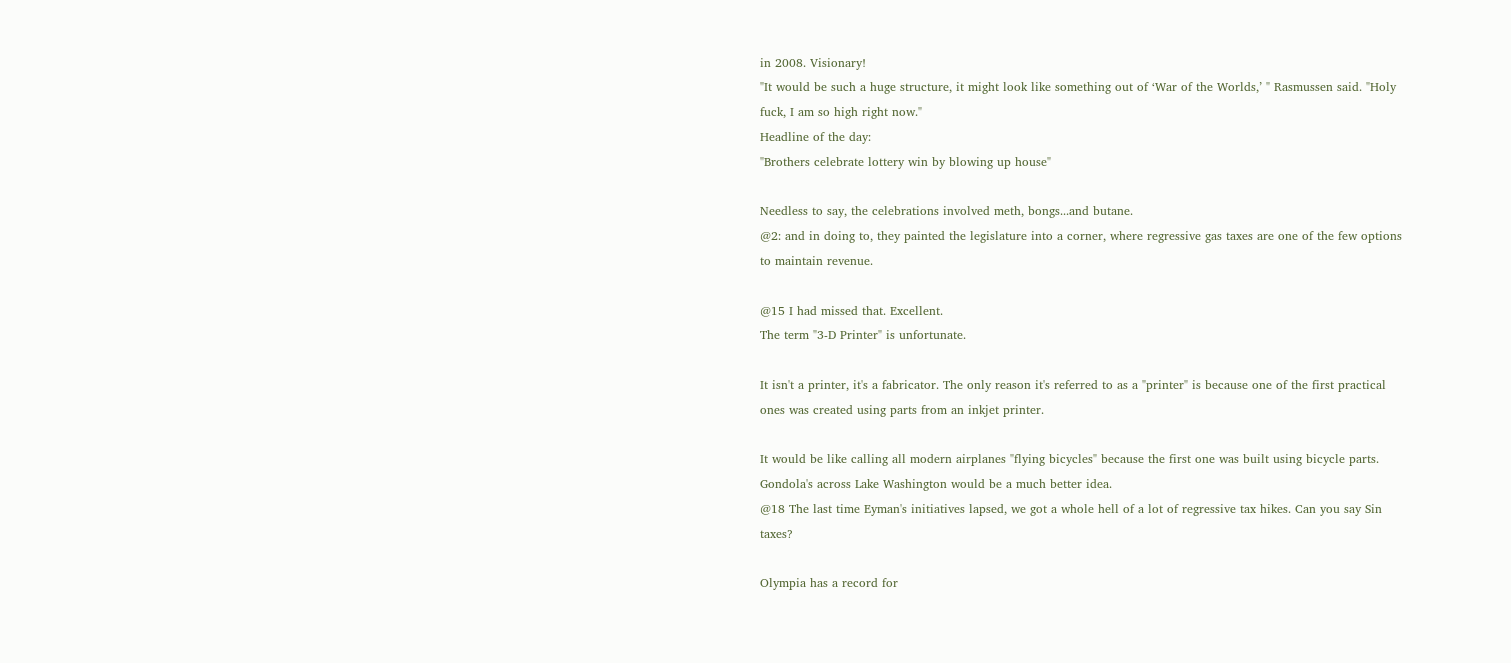in 2008. Visionary!
"It would be such a huge structure, it might look like something out of ‘War of the Worlds,’ " Rasmussen said. "Holy fuck, I am so high right now."
Headline of the day:
"Brothers celebrate lottery win by blowing up house"

Needless to say, the celebrations involved meth, bongs...and butane.
@2: and in doing to, they painted the legislature into a corner, where regressive gas taxes are one of the few options to maintain revenue.

@15 I had missed that. Excellent.
The term "3-D Printer" is unfortunate.

It isn't a printer, it's a fabricator. The only reason it's referred to as a "printer" is because one of the first practical ones was created using parts from an inkjet printer.

It would be like calling all modern airplanes "flying bicycles" because the first one was built using bicycle parts.
Gondola's across Lake Washington would be a much better idea.
@18 The last time Eyman's initiatives lapsed, we got a whole hell of a lot of regressive tax hikes. Can you say Sin taxes?

Olympia has a record for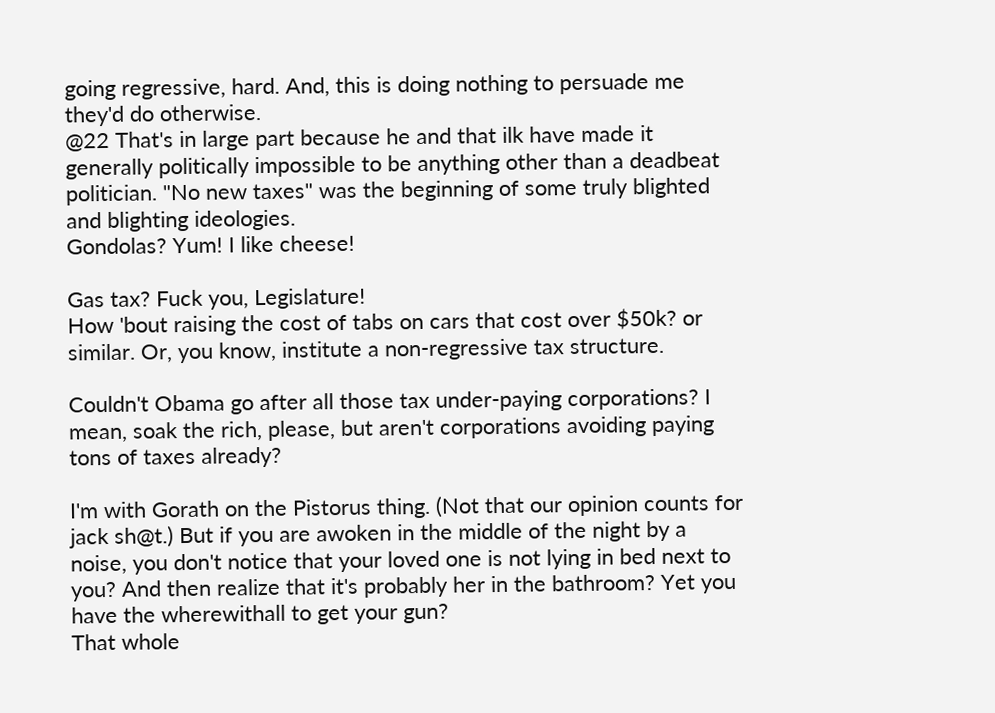going regressive, hard. And, this is doing nothing to persuade me they'd do otherwise.
@22 That's in large part because he and that ilk have made it generally politically impossible to be anything other than a deadbeat politician. "No new taxes" was the beginning of some truly blighted and blighting ideologies.
Gondolas? Yum! I like cheese!

Gas tax? Fuck you, Legislature!
How 'bout raising the cost of tabs on cars that cost over $50k? or similar. Or, you know, institute a non-regressive tax structure.

Couldn't Obama go after all those tax under-paying corporations? I mean, soak the rich, please, but aren't corporations avoiding paying tons of taxes already?

I'm with Gorath on the Pistorus thing. (Not that our opinion counts for jack sh@t.) But if you are awoken in the middle of the night by a noise, you don't notice that your loved one is not lying in bed next to you? And then realize that it's probably her in the bathroom? Yet you have the wherewithall to get your gun?
That whole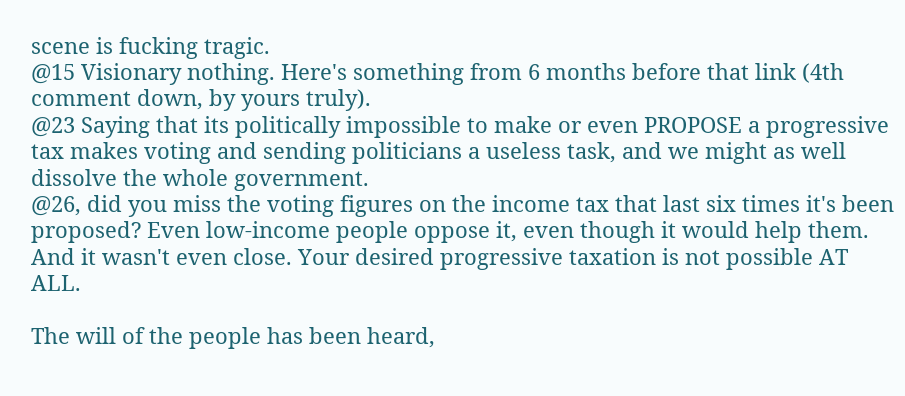scene is fucking tragic.
@15 Visionary nothing. Here's something from 6 months before that link (4th comment down, by yours truly).
@23 Saying that its politically impossible to make or even PROPOSE a progressive tax makes voting and sending politicians a useless task, and we might as well dissolve the whole government.
@26, did you miss the voting figures on the income tax that last six times it's been proposed? Even low-income people oppose it, even though it would help them. And it wasn't even close. Your desired progressive taxation is not possible AT ALL.

The will of the people has been heard,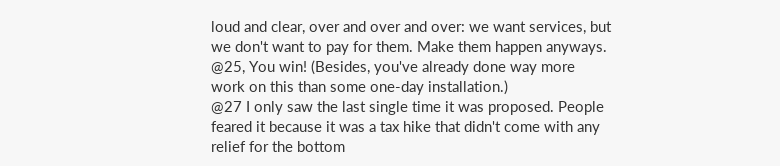loud and clear, over and over and over: we want services, but we don't want to pay for them. Make them happen anyways.
@25, You win! (Besides, you've already done way more work on this than some one-day installation.)
@27 I only saw the last single time it was proposed. People feared it because it was a tax hike that didn't come with any relief for the bottom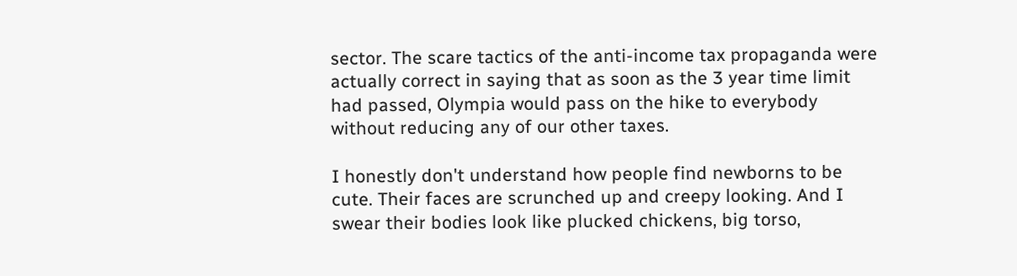sector. The scare tactics of the anti-income tax propaganda were actually correct in saying that as soon as the 3 year time limit had passed, Olympia would pass on the hike to everybody without reducing any of our other taxes.

I honestly don't understand how people find newborns to be cute. Their faces are scrunched up and creepy looking. And I swear their bodies look like plucked chickens, big torso,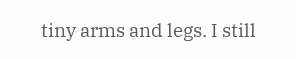tiny arms and legs. I still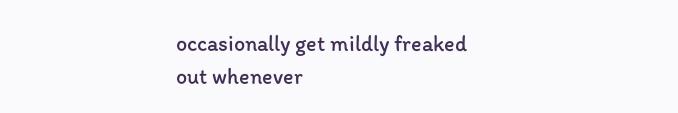occasionally get mildly freaked out whenever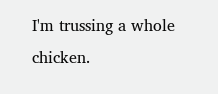I'm trussing a whole chicken.